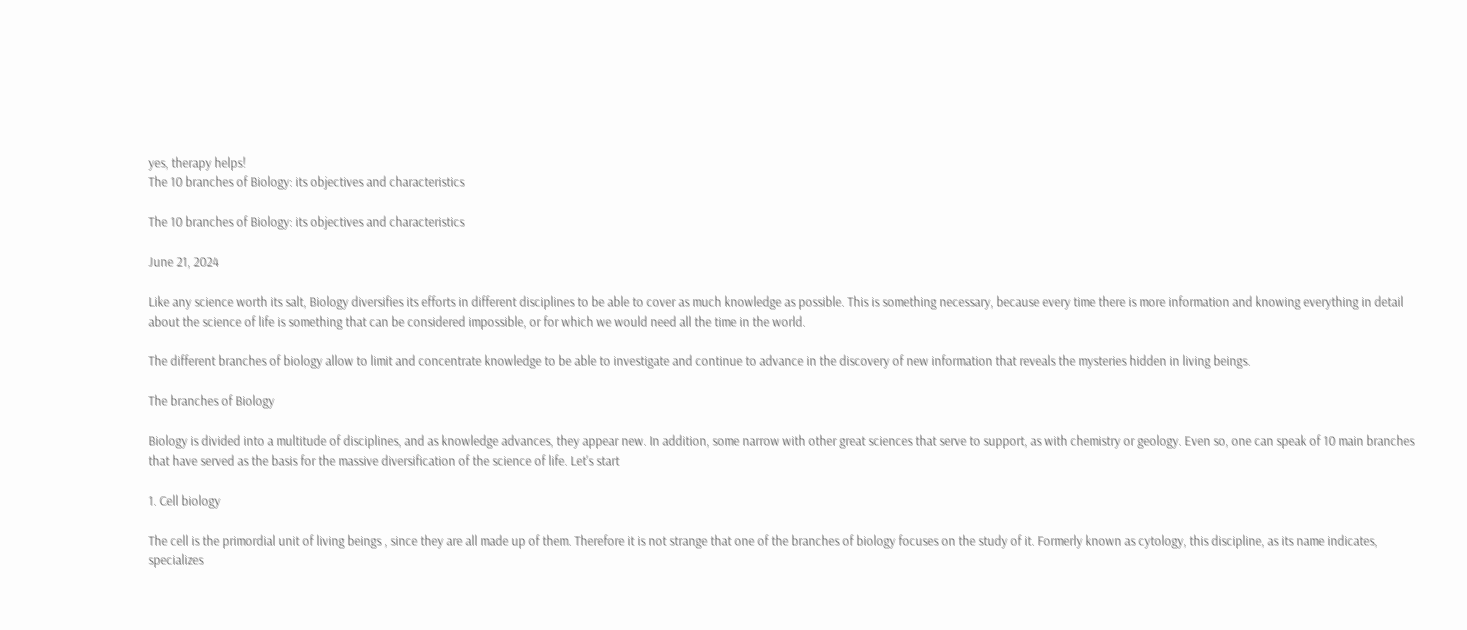yes, therapy helps!
The 10 branches of Biology: its objectives and characteristics

The 10 branches of Biology: its objectives and characteristics

June 21, 2024

Like any science worth its salt, Biology diversifies its efforts in different disciplines to be able to cover as much knowledge as possible. This is something necessary, because every time there is more information and knowing everything in detail about the science of life is something that can be considered impossible, or for which we would need all the time in the world.

The different branches of biology allow to limit and concentrate knowledge to be able to investigate and continue to advance in the discovery of new information that reveals the mysteries hidden in living beings.

The branches of Biology

Biology is divided into a multitude of disciplines, and as knowledge advances, they appear new. In addition, some narrow with other great sciences that serve to support, as with chemistry or geology. Even so, one can speak of 10 main branches that have served as the basis for the massive diversification of the science of life. Let's start

1. Cell biology

The cell is the primordial unit of living beings , since they are all made up of them. Therefore it is not strange that one of the branches of biology focuses on the study of it. Formerly known as cytology, this discipline, as its name indicates, specializes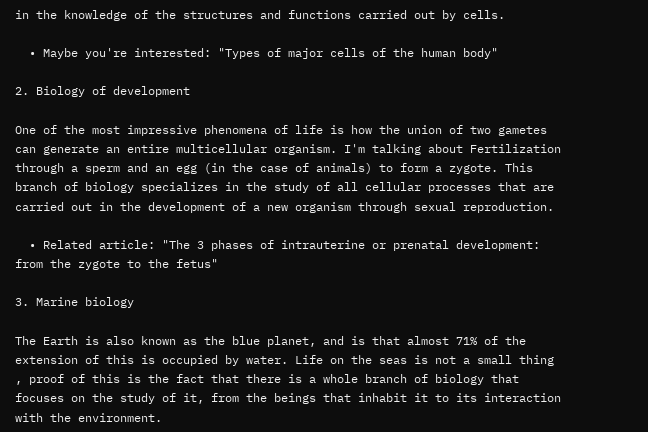in the knowledge of the structures and functions carried out by cells.

  • Maybe you're interested: "Types of major cells of the human body"

2. Biology of development

One of the most impressive phenomena of life is how the union of two gametes can generate an entire multicellular organism. I'm talking about Fertilization through a sperm and an egg (in the case of animals) to form a zygote. This branch of biology specializes in the study of all cellular processes that are carried out in the development of a new organism through sexual reproduction.

  • Related article: "The 3 phases of intrauterine or prenatal development: from the zygote to the fetus"

3. Marine biology

The Earth is also known as the blue planet, and is that almost 71% of the extension of this is occupied by water. Life on the seas is not a small thing , proof of this is the fact that there is a whole branch of biology that focuses on the study of it, from the beings that inhabit it to its interaction with the environment.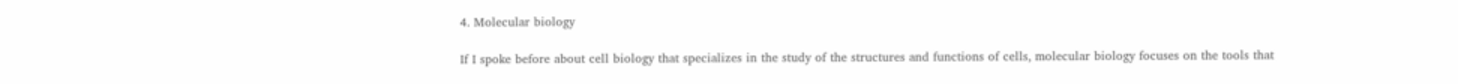4. Molecular biology

If I spoke before about cell biology that specializes in the study of the structures and functions of cells, molecular biology focuses on the tools that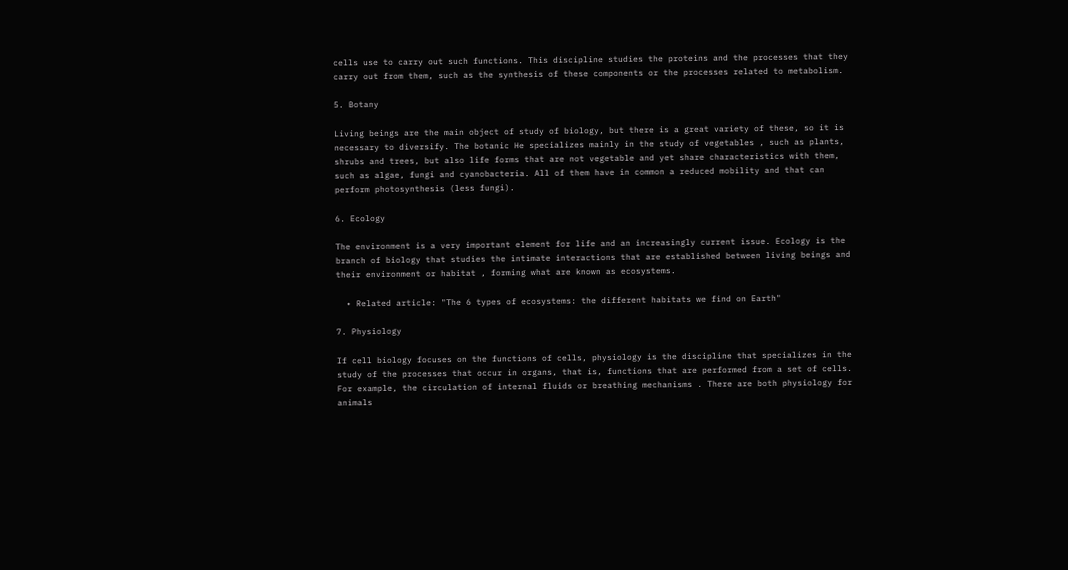cells use to carry out such functions. This discipline studies the proteins and the processes that they carry out from them, such as the synthesis of these components or the processes related to metabolism.

5. Botany

Living beings are the main object of study of biology, but there is a great variety of these, so it is necessary to diversify. The botanic He specializes mainly in the study of vegetables , such as plants, shrubs and trees, but also life forms that are not vegetable and yet share characteristics with them, such as algae, fungi and cyanobacteria. All of them have in common a reduced mobility and that can perform photosynthesis (less fungi).

6. Ecology

The environment is a very important element for life and an increasingly current issue. Ecology is the branch of biology that studies the intimate interactions that are established between living beings and their environment or habitat , forming what are known as ecosystems.

  • Related article: "The 6 types of ecosystems: the different habitats we find on Earth"

7. Physiology

If cell biology focuses on the functions of cells, physiology is the discipline that specializes in the study of the processes that occur in organs, that is, functions that are performed from a set of cells. For example, the circulation of internal fluids or breathing mechanisms . There are both physiology for animals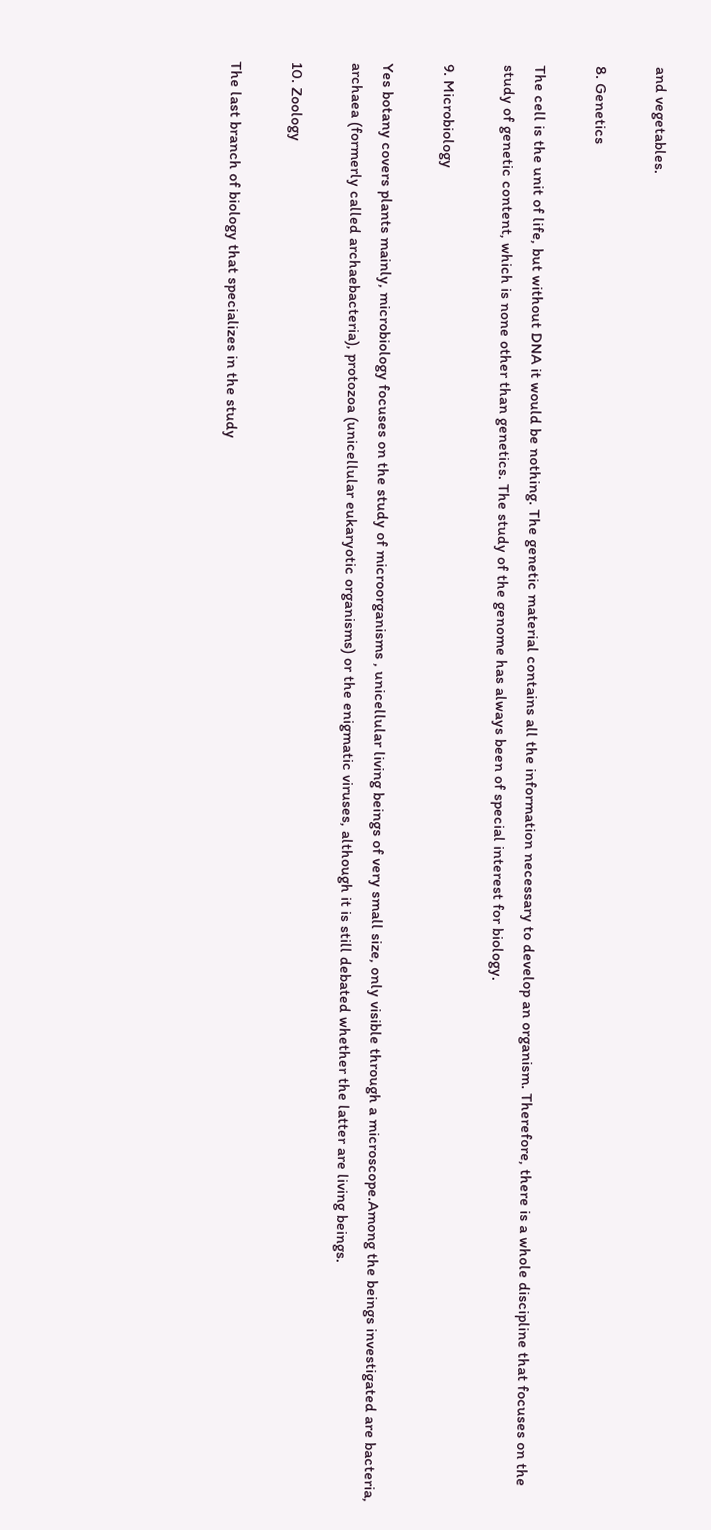and vegetables.

8. Genetics

The cell is the unit of life, but without DNA it would be nothing. The genetic material contains all the information necessary to develop an organism. Therefore, there is a whole discipline that focuses on the study of genetic content, which is none other than genetics. The study of the genome has always been of special interest for biology.

9. Microbiology

Yes botany covers plants mainly, microbiology focuses on the study of microorganisms , unicellular living beings of very small size, only visible through a microscope.Among the beings investigated are bacteria, archaea (formerly called archaebacteria), protozoa (unicellular eukaryotic organisms) or the enigmatic viruses, although it is still debated whether the latter are living beings.

10. Zoology

The last branch of biology that specializes in the study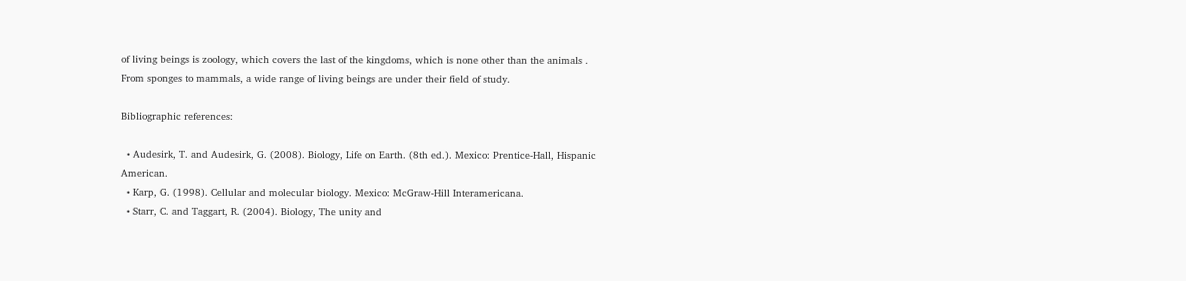of living beings is zoology, which covers the last of the kingdoms, which is none other than the animals . From sponges to mammals, a wide range of living beings are under their field of study.

Bibliographic references:

  • Audesirk, T. and Audesirk, G. (2008). Biology, Life on Earth. (8th ed.). Mexico: Prentice-Hall, Hispanic American.
  • Karp, G. (1998). Cellular and molecular biology. Mexico: McGraw-Hill Interamericana.
  • Starr, C. and Taggart, R. (2004). Biology, The unity and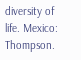diversity of life. Mexico: Thompson.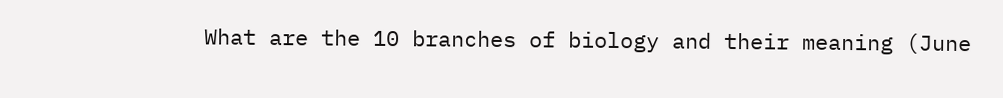What are the 10 branches of biology and their meaning (June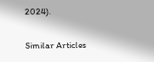2024).

Similar Articles